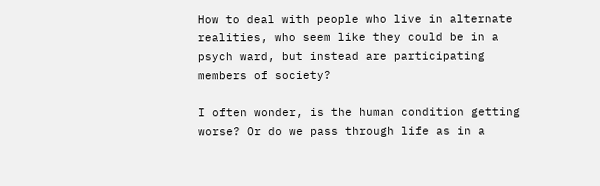How to deal with people who live in alternate realities, who seem like they could be in a psych ward, but instead are participating members of society?

I often wonder, is the human condition getting worse? Or do we pass through life as in a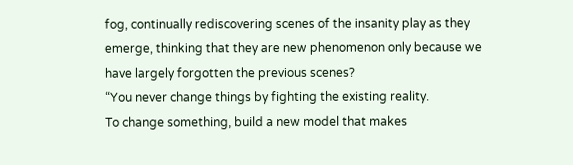fog, continually rediscovering scenes of the insanity play as they emerge, thinking that they are new phenomenon only because we have largely forgotten the previous scenes?
“You never change things by fighting the existing reality.
To change something, build a new model that makes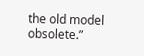the old model obsolete.”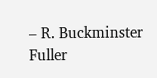– R. Buckminster Fuller